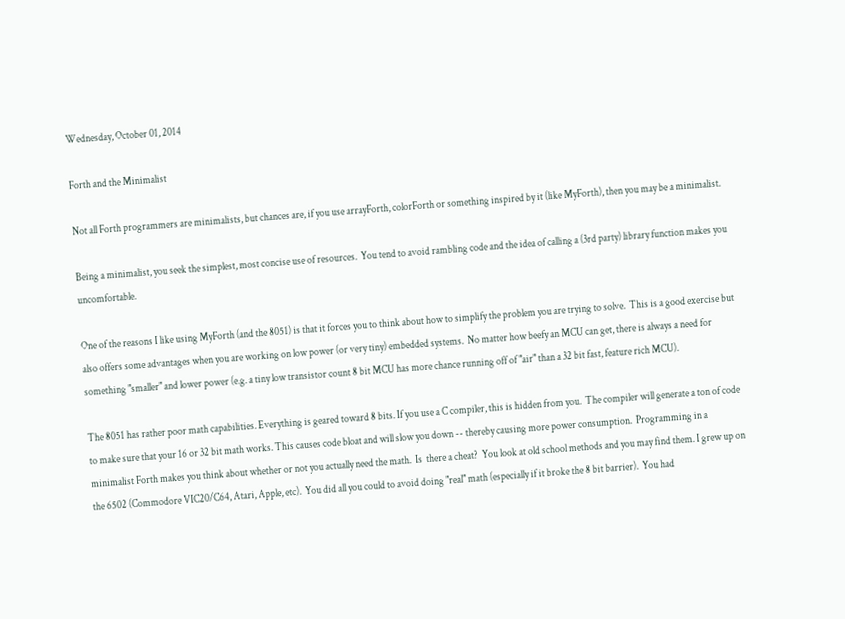Wednesday, October 01, 2014

Forth and the Minimalist

Not all Forth programmers are minimalists, but chances are, if you use arrayForth, colorForth or something inspired by it (like MyForth), then you may be a minimalist.

Being a minimalist, you seek the simplest, most concise use of resources.  You tend to avoid rambling code and the idea of calling a (3rd party) library function makes you uncomfortable.

One of the reasons I like using MyForth (and the 8051) is that it forces you to think about how to simplify the problem you are trying to solve.  This is a good exercise but also offers some advantages when you are working on low power (or very tiny) embedded systems.  No matter how beefy an MCU can get, there is always a need for something "smaller" and lower power (e.g. a tiny low transistor count 8 bit MCU has more chance running off of "air" than a 32 bit fast, feature rich MCU).

The 8051 has rather poor math capabilities. Everything is geared toward 8 bits. If you use a C compiler, this is hidden from you.  The compiler will generate a ton of code to make sure that your 16 or 32 bit math works. This causes code bloat and will slow you down -- thereby causing more power consumption.  Programming in a minimalist Forth makes you think about whether or not you actually need the math.  Is  there a cheat?  You look at old school methods and you may find them. I grew up on the 6502 (Commodore VIC20/C64, Atari, Apple, etc).  You did all you could to avoid doing "real" math (especially if it broke the 8 bit barrier).  You had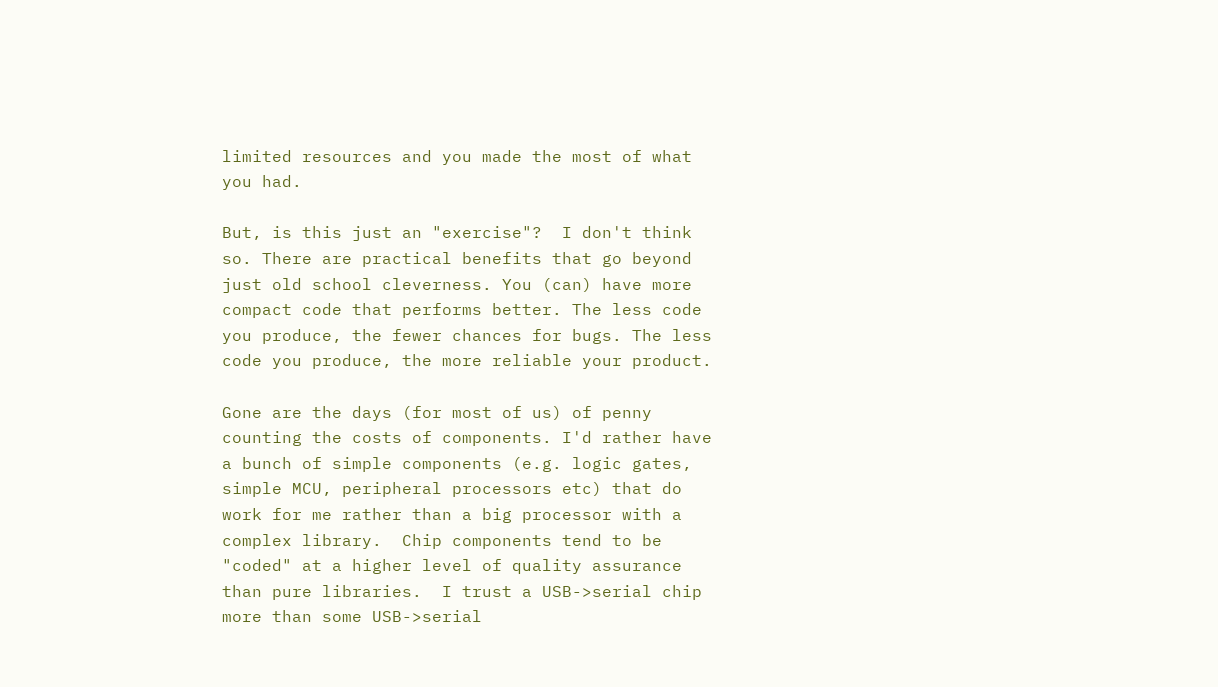limited resources and you made the most of what you had.

But, is this just an "exercise"?  I don't think so. There are practical benefits that go beyond just old school cleverness. You (can) have more compact code that performs better. The less code you produce, the fewer chances for bugs. The less code you produce, the more reliable your product.

Gone are the days (for most of us) of penny counting the costs of components. I'd rather have a bunch of simple components (e.g. logic gates, simple MCU, peripheral processors etc) that do work for me rather than a big processor with a complex library.  Chip components tend to be "coded" at a higher level of quality assurance than pure libraries.  I trust a USB->serial chip more than some USB->serial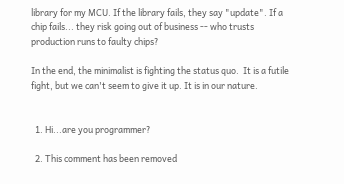library for my MCU. If the library fails, they say "update". If a chip fails... they risk going out of business -- who trusts production runs to faulty chips?

In the end, the minimalist is fighting the status quo.  It is a futile fight, but we can't seem to give it up. It is in our nature.


  1. Hi...are you programmer?

  2. This comment has been removed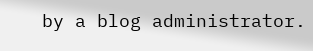by a blog administrator.